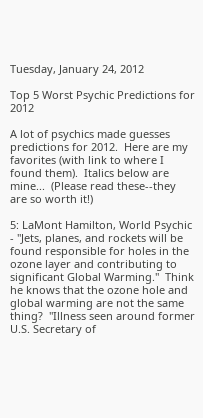Tuesday, January 24, 2012

Top 5 Worst Psychic Predictions for 2012

A lot of psychics made guesses predictions for 2012.  Here are my favorites (with link to where I found them).  Italics below are mine...  (Please read these--they are so worth it!)

5: LaMont Hamilton, World Psychic - "Jets, planes, and rockets will be found responsible for holes in the ozone layer and contributing to significant Global Warming."  Think he knows that the ozone hole and global warming are not the same thing?  "Illness seen around former U.S. Secretary of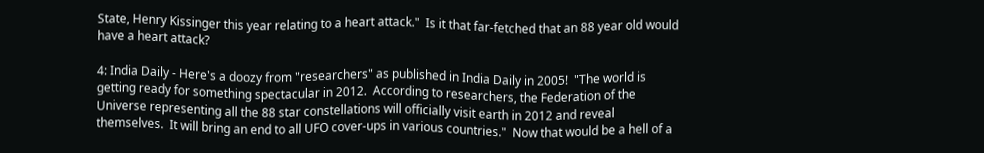State, Henry Kissinger this year relating to a heart attack."  Is it that far-fetched that an 88 year old would have a heart attack?

4: India Daily - Here's a doozy from "researchers" as published in India Daily in 2005!  "The world is getting ready for something spectacular in 2012.  According to researchers, the Federation of the Universe representing all the 88 star constellations will officially visit earth in 2012 and reveal themselves.  It will bring an end to all UFO cover-ups in various countries."  Now that would be a hell of a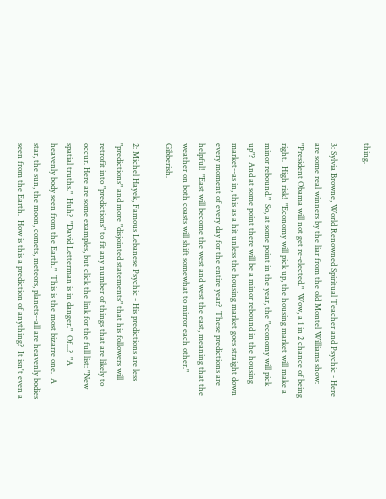thing.

3: Sylvia Browne, World Renowned Spiritual Teacher and Psychic - Here are some real winners by the liar from the old Montel Williams show: "President Obama will not get re-elected."  Wow, a 1 in 2 chance of being right.  High risk!  "Economy will pick up, the housing market will make a minor rebound."  So, at some point in the year, the "economy will pick up"?  And at some point there will be a minor rebound in the housing market--as in, this as a hit unless the housing market goes straight down every moment of every day for the entire year?  These predictions are helpful!  "East will become the west and west the east, meaning that the weather on both coasts will shift somewhat to mirror each other."  Gibberish.

2: Michel Hayek, Famous Lebanese Psychic - His predictions are less "predictions" and more "disjointed statements" that his followers will retrofit into "predictions" to fit any number of things that are likely to occur. Here are some examples, but click the link for the full list: "New spatial truths."  Huh?  "David Letterman is in danger."  Of...?  "A heavenly body seen from the Earth."  This is the most bizarre one.  A star, the sun, the moon, comets, meteors, planets--all are heavenly bodies seen from the Earth.  How is this a prediction of anything?  It isn't even a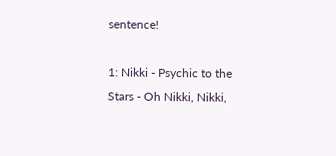sentence!

1: Nikki - Psychic to the Stars - Oh Nikki, Nikki,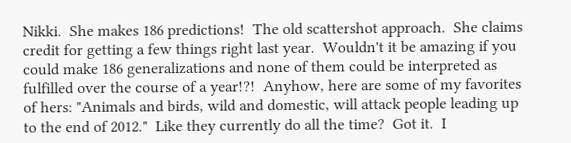Nikki.  She makes 186 predictions!  The old scattershot approach.  She claims credit for getting a few things right last year.  Wouldn't it be amazing if you could make 186 generalizations and none of them could be interpreted as fulfilled over the course of a year!?!  Anyhow, here are some of my favorites of hers: "Animals and birds, wild and domestic, will attack people leading up to the end of 2012."  Like they currently do all the time?  Got it.  I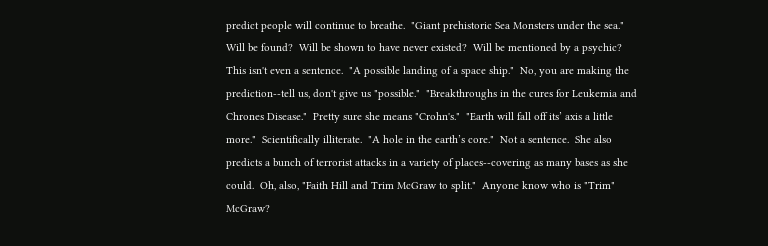predict people will continue to breathe.  "Giant prehistoric Sea Monsters under the sea."  Will be found?  Will be shown to have never existed?  Will be mentioned by a psychic?  This isn't even a sentence.  "A possible landing of a space ship."  No, you are making the prediction--tell us, don't give us "possible."  "Breakthroughs in the cures for Leukemia and Chrones Disease."  Pretty sure she means "Crohn's."  "Earth will fall off its’ axis a little more."  Scientifically illiterate.  "A hole in the earth’s core."  Not a sentence.  She also predicts a bunch of terrorist attacks in a variety of places--covering as many bases as she could.  Oh, also, "Faith Hill and Trim McGraw to split."  Anyone know who is "Trim" McGraw?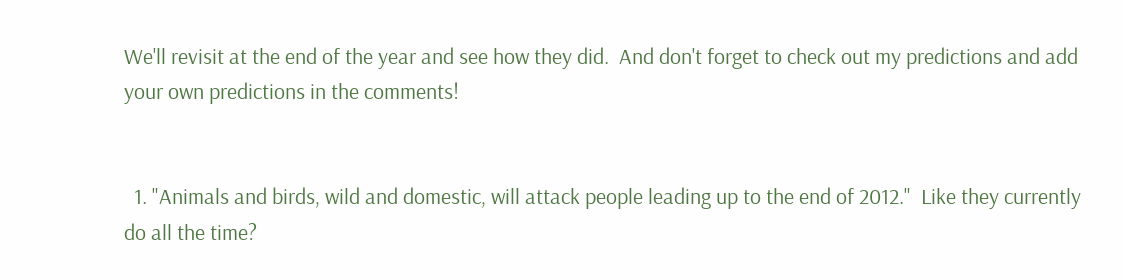We'll revisit at the end of the year and see how they did.  And don't forget to check out my predictions and add your own predictions in the comments!


  1. "Animals and birds, wild and domestic, will attack people leading up to the end of 2012."  Like they currently do all the time?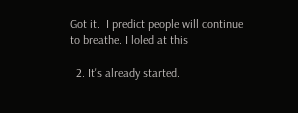Got it.  I predict people will continue to breathe. I loled at this

  2. It's already started.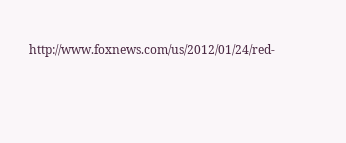http://www.foxnews.com/us/2012/01/24/red-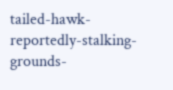tailed-hawk-reportedly-stalking-grounds-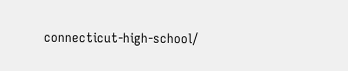connecticut-high-school/